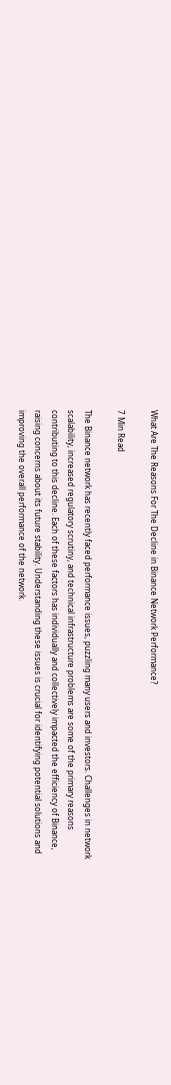What Are The Reasons For The Decline in Binance Network Performance?

7 Min Read

The Binance network has recently faced performance issues, puzzling many users and investors. Challenges in network scalability, increased regulatory scrutiny, and technical infrastructure problems are some of the primary reasons contributing to this decline. Each of these factors has individually and collectively impacted the efficiency of Binance, raising concerns about its future stability. Understanding these issues is crucial for identifying potential solutions and improving the overall performance of the network.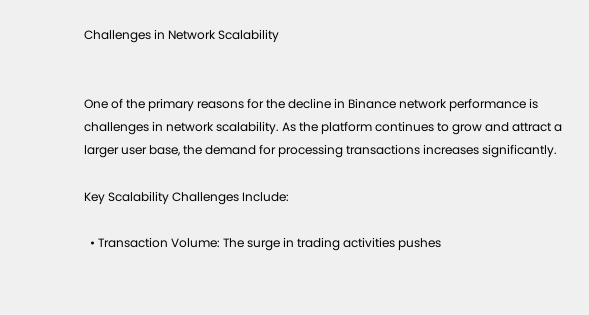Challenges in Network Scalability


One of the primary reasons for the decline in Binance network performance is challenges in network scalability. As the platform continues to grow and attract a larger user base, the demand for processing transactions increases significantly.

Key Scalability Challenges Include:

  • Transaction Volume: The surge in trading activities pushes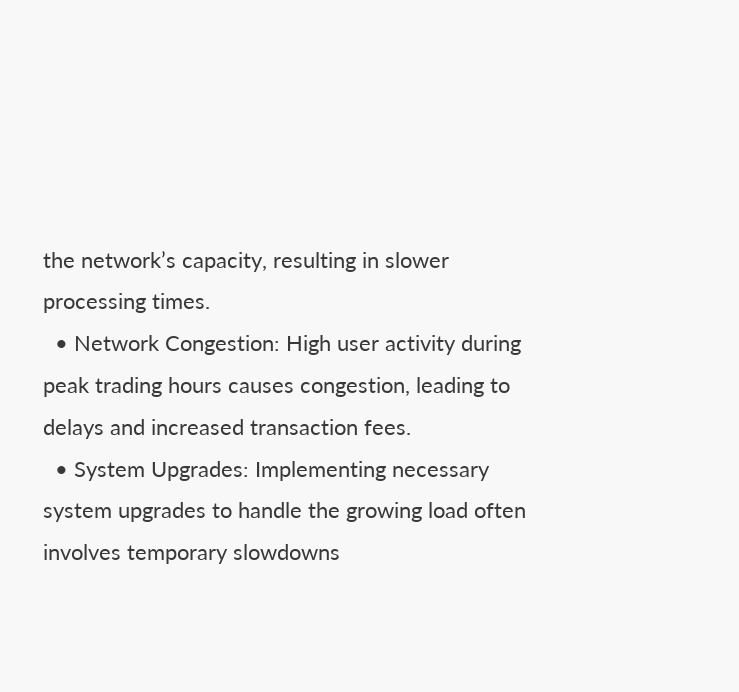the network’s capacity, resulting in slower processing times.
  • Network Congestion: High user activity during peak trading hours causes congestion, leading to delays and increased transaction fees.
  • System Upgrades: Implementing necessary system upgrades to handle the growing load often involves temporary slowdowns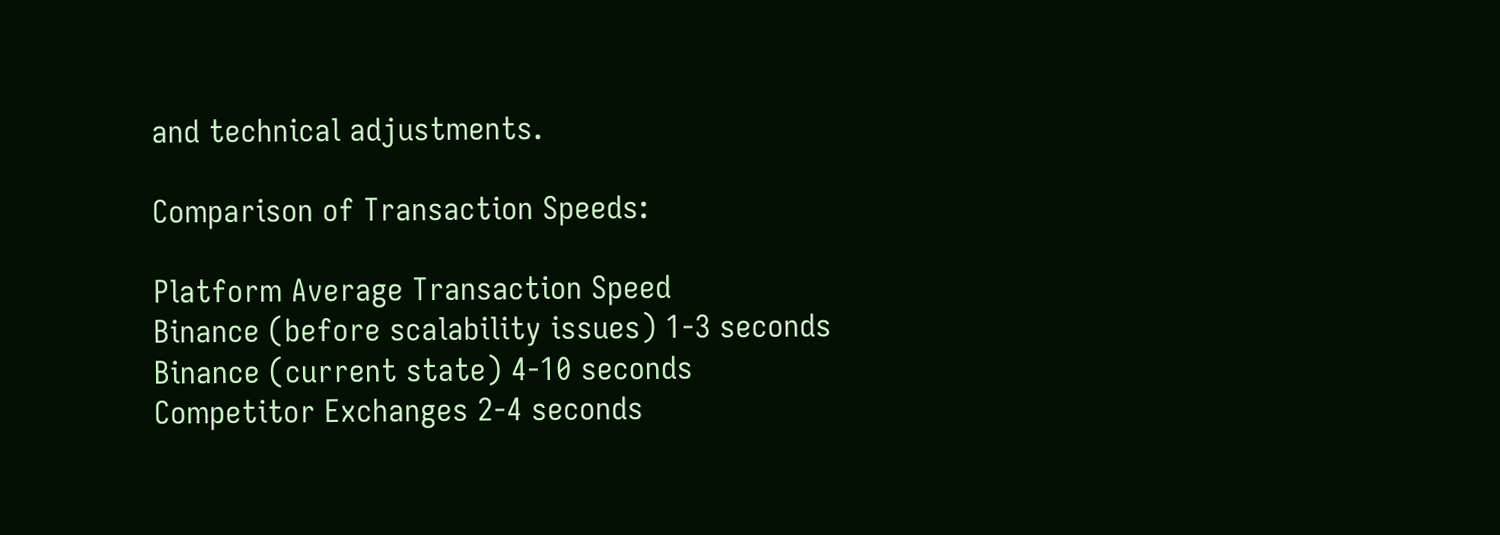and technical adjustments.

Comparison of Transaction Speeds:

Platform Average Transaction Speed
Binance (before scalability issues) 1-3 seconds
Binance (current state) 4-10 seconds
Competitor Exchanges 2-4 seconds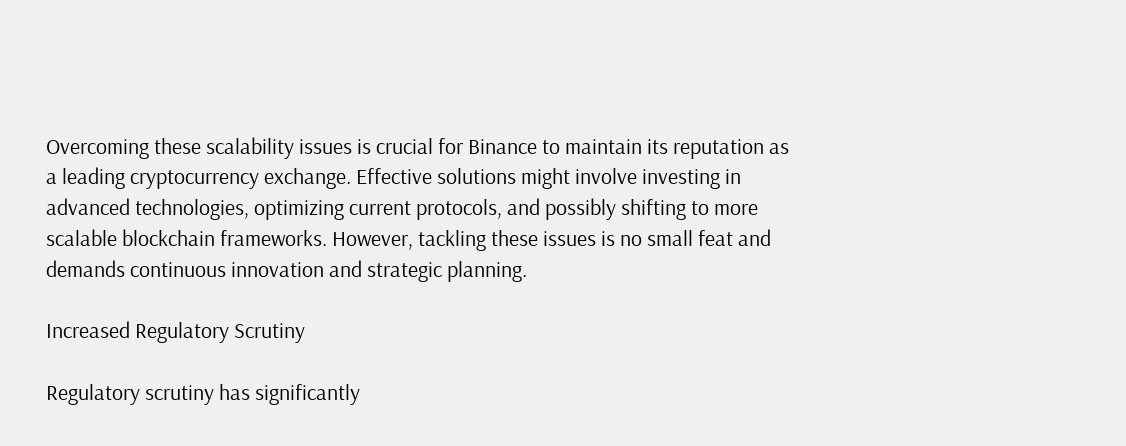Overcoming these scalability issues is crucial for Binance to maintain its reputation as a leading cryptocurrency exchange. Effective solutions might involve investing in advanced technologies, optimizing current protocols, and possibly shifting to more scalable blockchain frameworks. However, tackling these issues is no small feat and demands continuous innovation and strategic planning.

Increased Regulatory Scrutiny

Regulatory scrutiny has significantly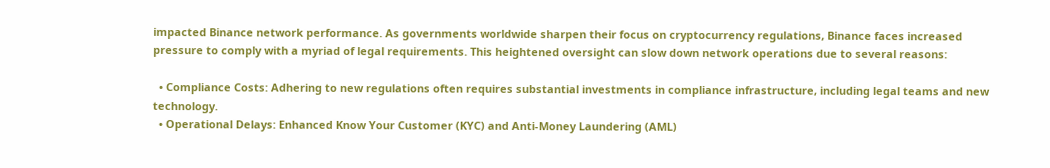impacted Binance network performance. As governments worldwide sharpen their focus on cryptocurrency regulations, Binance faces increased pressure to comply with a myriad of legal requirements. This heightened oversight can slow down network operations due to several reasons:

  • Compliance Costs: Adhering to new regulations often requires substantial investments in compliance infrastructure, including legal teams and new technology.
  • Operational Delays: Enhanced Know Your Customer (KYC) and Anti-Money Laundering (AML)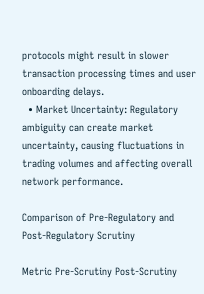protocols might result in slower transaction processing times and user onboarding delays.
  • Market Uncertainty: Regulatory ambiguity can create market uncertainty, causing fluctuations in trading volumes and affecting overall network performance.

Comparison of Pre-Regulatory and Post-Regulatory Scrutiny

Metric Pre-Scrutiny Post-Scrutiny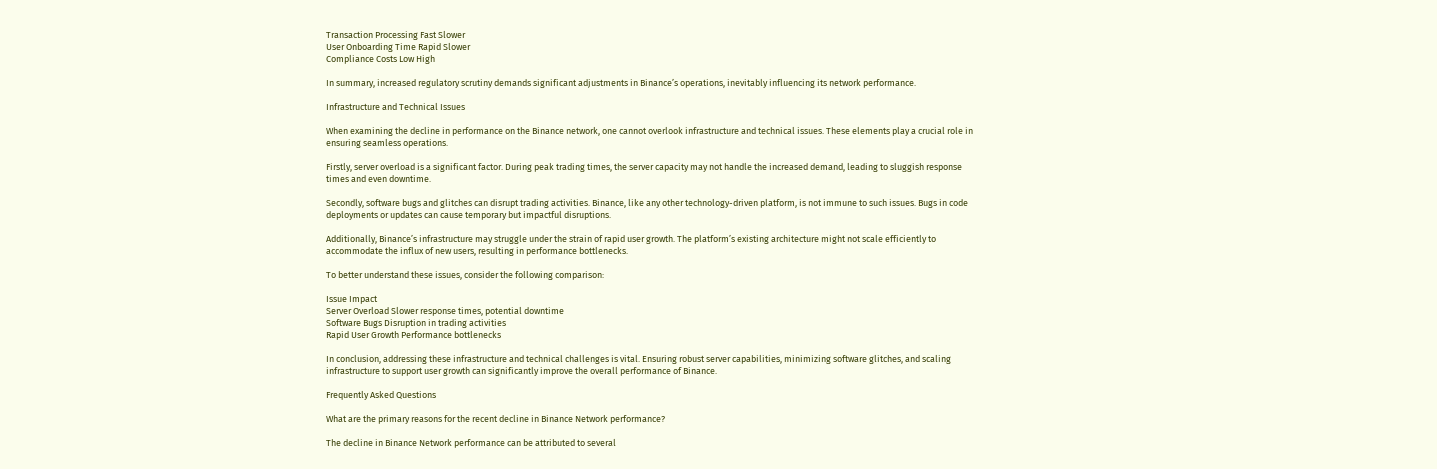Transaction Processing Fast Slower
User Onboarding Time Rapid Slower
Compliance Costs Low High

In summary, increased regulatory scrutiny demands significant adjustments in Binance’s operations, inevitably influencing its network performance.

Infrastructure and Technical Issues

When examining the decline in performance on the Binance network, one cannot overlook infrastructure and technical issues. These elements play a crucial role in ensuring seamless operations.

Firstly, server overload is a significant factor. During peak trading times, the server capacity may not handle the increased demand, leading to sluggish response times and even downtime.

Secondly, software bugs and glitches can disrupt trading activities. Binance, like any other technology-driven platform, is not immune to such issues. Bugs in code deployments or updates can cause temporary but impactful disruptions.

Additionally, Binance’s infrastructure may struggle under the strain of rapid user growth. The platform’s existing architecture might not scale efficiently to accommodate the influx of new users, resulting in performance bottlenecks.

To better understand these issues, consider the following comparison:

Issue Impact
Server Overload Slower response times, potential downtime
Software Bugs Disruption in trading activities
Rapid User Growth Performance bottlenecks

In conclusion, addressing these infrastructure and technical challenges is vital. Ensuring robust server capabilities, minimizing software glitches, and scaling infrastructure to support user growth can significantly improve the overall performance of Binance.

Frequently Asked Questions

What are the primary reasons for the recent decline in Binance Network performance?

The decline in Binance Network performance can be attributed to several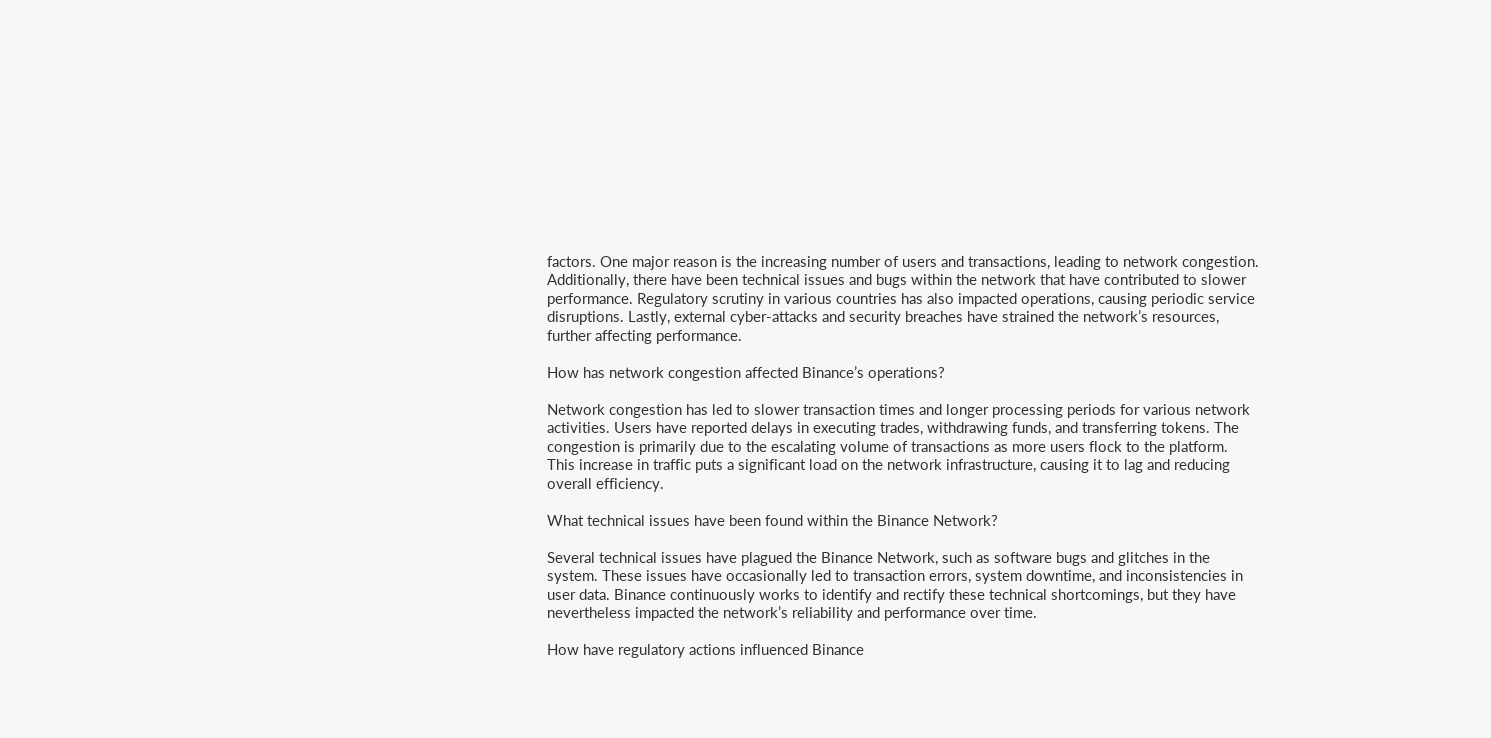factors. One major reason is the increasing number of users and transactions, leading to network congestion. Additionally, there have been technical issues and bugs within the network that have contributed to slower performance. Regulatory scrutiny in various countries has also impacted operations, causing periodic service disruptions. Lastly, external cyber-attacks and security breaches have strained the network’s resources, further affecting performance.

How has network congestion affected Binance’s operations?

Network congestion has led to slower transaction times and longer processing periods for various network activities. Users have reported delays in executing trades, withdrawing funds, and transferring tokens. The congestion is primarily due to the escalating volume of transactions as more users flock to the platform. This increase in traffic puts a significant load on the network infrastructure, causing it to lag and reducing overall efficiency.

What technical issues have been found within the Binance Network?

Several technical issues have plagued the Binance Network, such as software bugs and glitches in the system. These issues have occasionally led to transaction errors, system downtime, and inconsistencies in user data. Binance continuously works to identify and rectify these technical shortcomings, but they have nevertheless impacted the network’s reliability and performance over time.

How have regulatory actions influenced Binance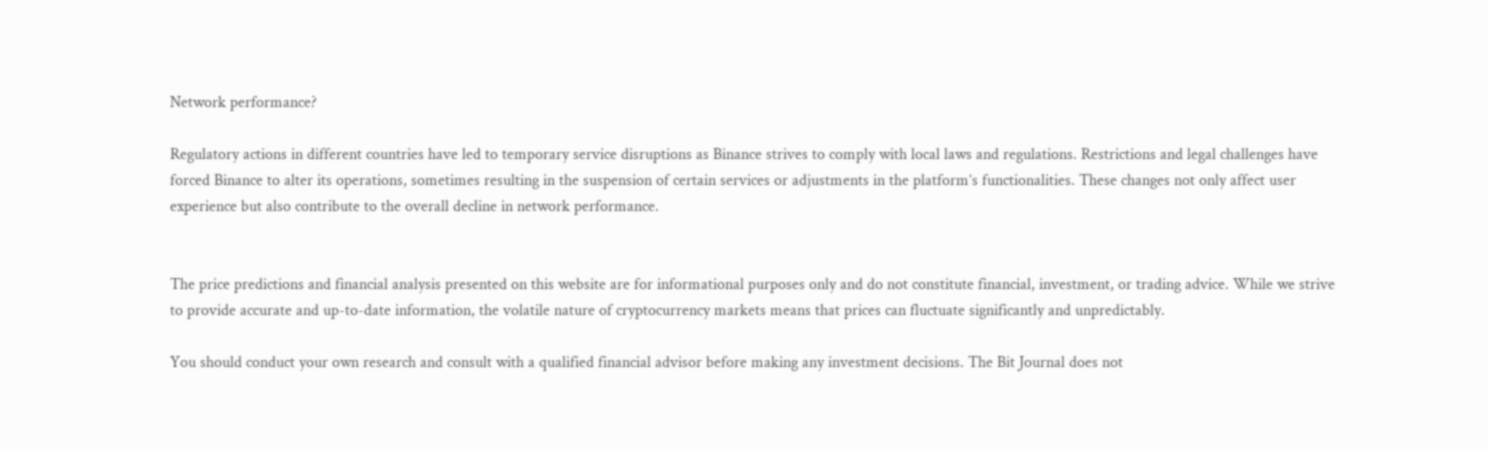Network performance?

Regulatory actions in different countries have led to temporary service disruptions as Binance strives to comply with local laws and regulations. Restrictions and legal challenges have forced Binance to alter its operations, sometimes resulting in the suspension of certain services or adjustments in the platform’s functionalities. These changes not only affect user experience but also contribute to the overall decline in network performance.


The price predictions and financial analysis presented on this website are for informational purposes only and do not constitute financial, investment, or trading advice. While we strive to provide accurate and up-to-date information, the volatile nature of cryptocurrency markets means that prices can fluctuate significantly and unpredictably.

You should conduct your own research and consult with a qualified financial advisor before making any investment decisions. The Bit Journal does not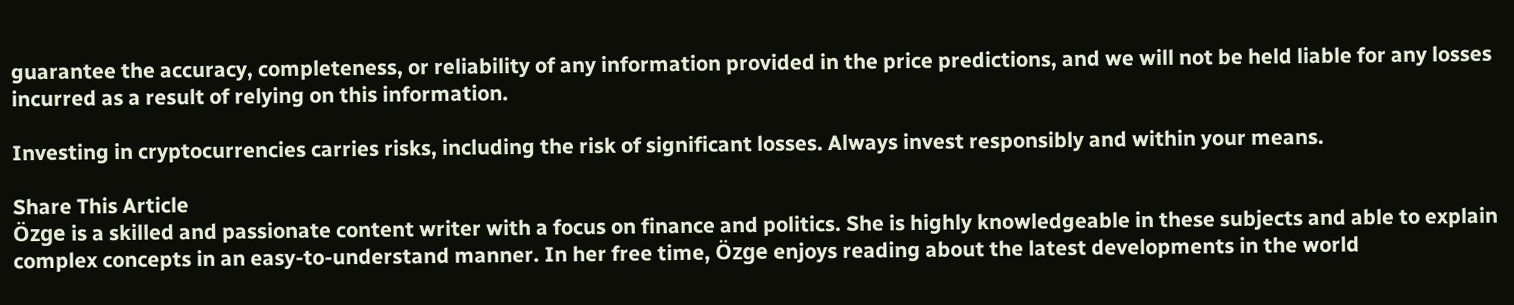guarantee the accuracy, completeness, or reliability of any information provided in the price predictions, and we will not be held liable for any losses incurred as a result of relying on this information.

Investing in cryptocurrencies carries risks, including the risk of significant losses. Always invest responsibly and within your means.

Share This Article
Özge is a skilled and passionate content writer with a focus on finance and politics. She is highly knowledgeable in these subjects and able to explain complex concepts in an easy-to-understand manner. In her free time, Özge enjoys reading about the latest developments in the world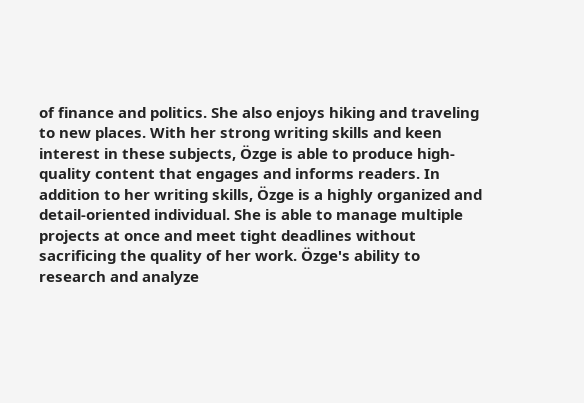of finance and politics. She also enjoys hiking and traveling to new places. With her strong writing skills and keen interest in these subjects, Özge is able to produce high-quality content that engages and informs readers. In addition to her writing skills, Özge is a highly organized and detail-oriented individual. She is able to manage multiple projects at once and meet tight deadlines without sacrificing the quality of her work. Özge's ability to research and analyze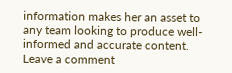information makes her an asset to any team looking to produce well-informed and accurate content.
Leave a comment